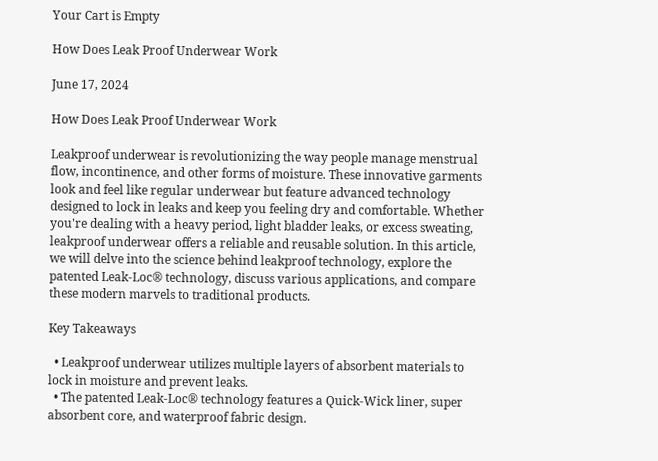Your Cart is Empty

How Does Leak Proof Underwear Work

June 17, 2024

How Does Leak Proof Underwear Work

Leakproof underwear is revolutionizing the way people manage menstrual flow, incontinence, and other forms of moisture. These innovative garments look and feel like regular underwear but feature advanced technology designed to lock in leaks and keep you feeling dry and comfortable. Whether you're dealing with a heavy period, light bladder leaks, or excess sweating, leakproof underwear offers a reliable and reusable solution. In this article, we will delve into the science behind leakproof technology, explore the patented Leak-Loc® technology, discuss various applications, and compare these modern marvels to traditional products.

Key Takeaways

  • Leakproof underwear utilizes multiple layers of absorbent materials to lock in moisture and prevent leaks.
  • The patented Leak-Loc® technology features a Quick-Wick liner, super absorbent core, and waterproof fabric design.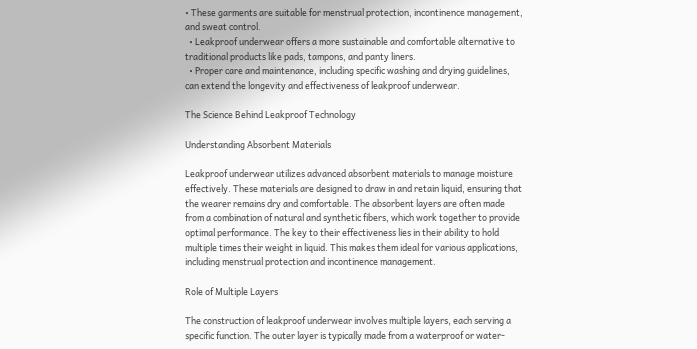• These garments are suitable for menstrual protection, incontinence management, and sweat control.
  • Leakproof underwear offers a more sustainable and comfortable alternative to traditional products like pads, tampons, and panty liners.
  • Proper care and maintenance, including specific washing and drying guidelines, can extend the longevity and effectiveness of leakproof underwear.

The Science Behind Leakproof Technology

Understanding Absorbent Materials

Leakproof underwear utilizes advanced absorbent materials to manage moisture effectively. These materials are designed to draw in and retain liquid, ensuring that the wearer remains dry and comfortable. The absorbent layers are often made from a combination of natural and synthetic fibers, which work together to provide optimal performance. The key to their effectiveness lies in their ability to hold multiple times their weight in liquid. This makes them ideal for various applications, including menstrual protection and incontinence management.

Role of Multiple Layers

The construction of leakproof underwear involves multiple layers, each serving a specific function. The outer layer is typically made from a waterproof or water-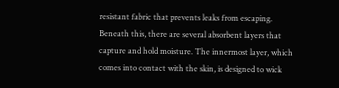resistant fabric that prevents leaks from escaping. Beneath this, there are several absorbent layers that capture and hold moisture. The innermost layer, which comes into contact with the skin, is designed to wick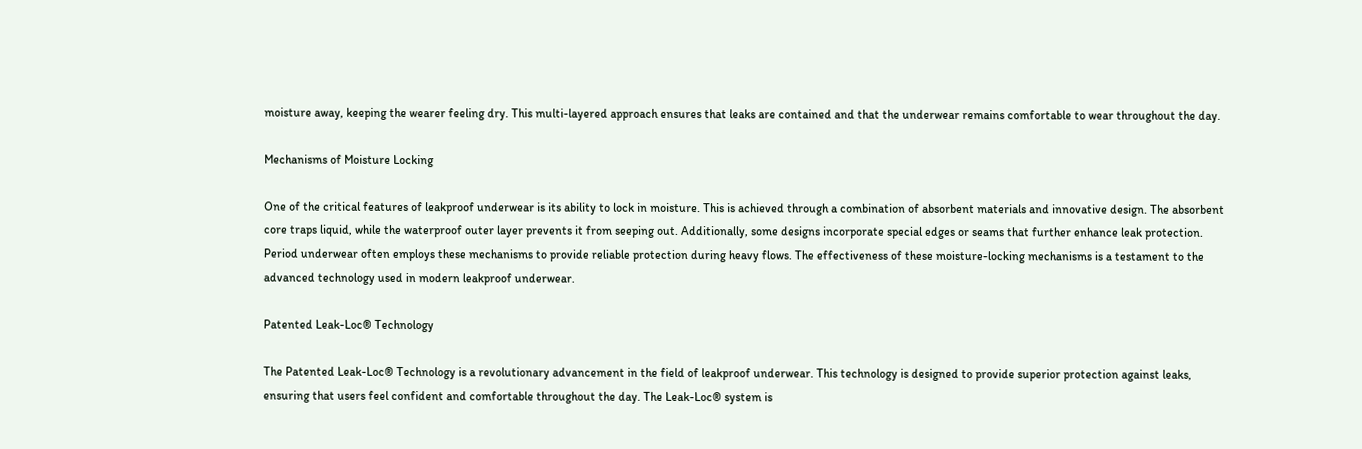moisture away, keeping the wearer feeling dry. This multi-layered approach ensures that leaks are contained and that the underwear remains comfortable to wear throughout the day.

Mechanisms of Moisture Locking

One of the critical features of leakproof underwear is its ability to lock in moisture. This is achieved through a combination of absorbent materials and innovative design. The absorbent core traps liquid, while the waterproof outer layer prevents it from seeping out. Additionally, some designs incorporate special edges or seams that further enhance leak protection. Period underwear often employs these mechanisms to provide reliable protection during heavy flows. The effectiveness of these moisture-locking mechanisms is a testament to the advanced technology used in modern leakproof underwear.

Patented Leak-Loc® Technology

The Patented Leak-Loc® Technology is a revolutionary advancement in the field of leakproof underwear. This technology is designed to provide superior protection against leaks, ensuring that users feel confident and comfortable throughout the day. The Leak-Loc® system is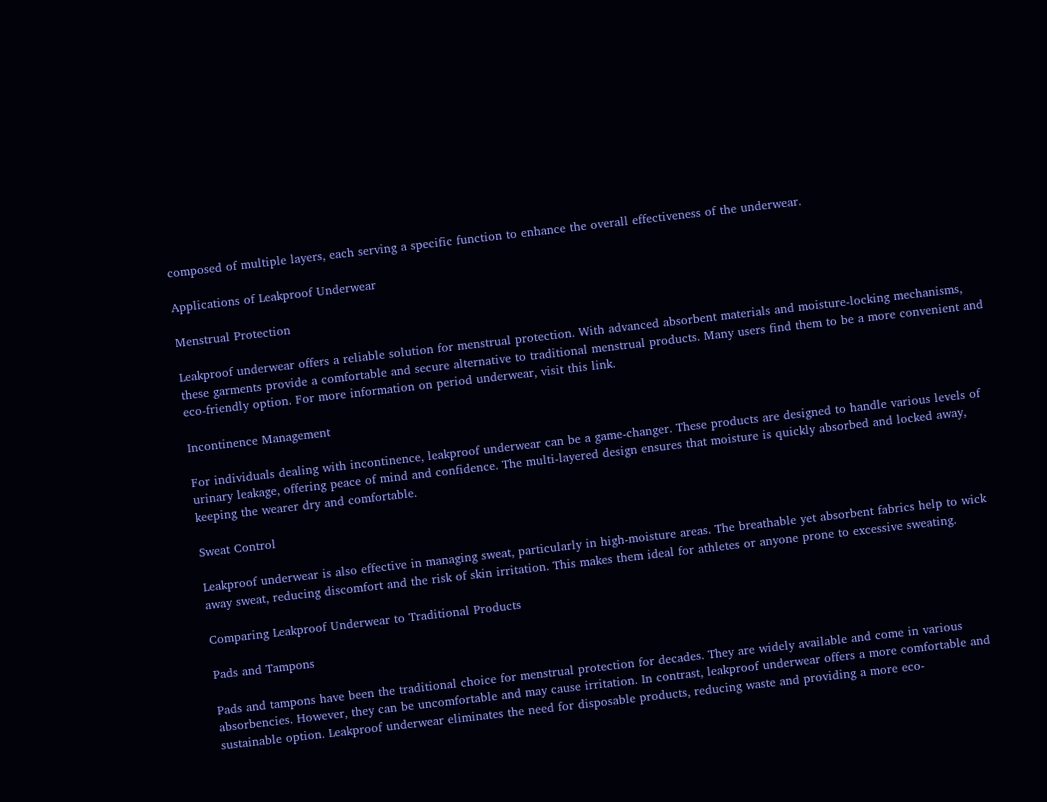composed of multiple layers, each serving a specific function to enhance the overall effectiveness of the underwear.

Applications of Leakproof Underwear

Menstrual Protection

Leakproof underwear offers a reliable solution for menstrual protection. With advanced absorbent materials and moisture-locking mechanisms, these garments provide a comfortable and secure alternative to traditional menstrual products. Many users find them to be a more convenient and eco-friendly option. For more information on period underwear, visit this link.

Incontinence Management

For individuals dealing with incontinence, leakproof underwear can be a game-changer. These products are designed to handle various levels of urinary leakage, offering peace of mind and confidence. The multi-layered design ensures that moisture is quickly absorbed and locked away, keeping the wearer dry and comfortable.

Sweat Control

Leakproof underwear is also effective in managing sweat, particularly in high-moisture areas. The breathable yet absorbent fabrics help to wick away sweat, reducing discomfort and the risk of skin irritation. This makes them ideal for athletes or anyone prone to excessive sweating.

Comparing Leakproof Underwear to Traditional Products

Pads and Tampons

Pads and tampons have been the traditional choice for menstrual protection for decades. They are widely available and come in various absorbencies. However, they can be uncomfortable and may cause irritation. In contrast, leakproof underwear offers a more comfortable and sustainable option. Leakproof underwear eliminates the need for disposable products, reducing waste and providing a more eco-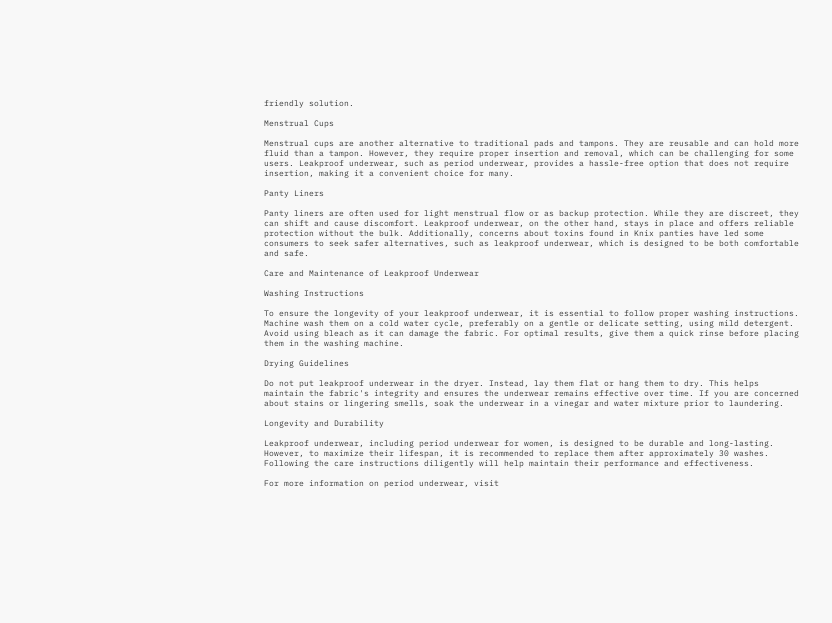friendly solution.

Menstrual Cups

Menstrual cups are another alternative to traditional pads and tampons. They are reusable and can hold more fluid than a tampon. However, they require proper insertion and removal, which can be challenging for some users. Leakproof underwear, such as period underwear, provides a hassle-free option that does not require insertion, making it a convenient choice for many.

Panty Liners

Panty liners are often used for light menstrual flow or as backup protection. While they are discreet, they can shift and cause discomfort. Leakproof underwear, on the other hand, stays in place and offers reliable protection without the bulk. Additionally, concerns about toxins found in Knix panties have led some consumers to seek safer alternatives, such as leakproof underwear, which is designed to be both comfortable and safe.

Care and Maintenance of Leakproof Underwear

Washing Instructions

To ensure the longevity of your leakproof underwear, it is essential to follow proper washing instructions. Machine wash them on a cold water cycle, preferably on a gentle or delicate setting, using mild detergent. Avoid using bleach as it can damage the fabric. For optimal results, give them a quick rinse before placing them in the washing machine.

Drying Guidelines

Do not put leakproof underwear in the dryer. Instead, lay them flat or hang them to dry. This helps maintain the fabric's integrity and ensures the underwear remains effective over time. If you are concerned about stains or lingering smells, soak the underwear in a vinegar and water mixture prior to laundering.

Longevity and Durability

Leakproof underwear, including period underwear for women, is designed to be durable and long-lasting. However, to maximize their lifespan, it is recommended to replace them after approximately 30 washes. Following the care instructions diligently will help maintain their performance and effectiveness.

For more information on period underwear, visit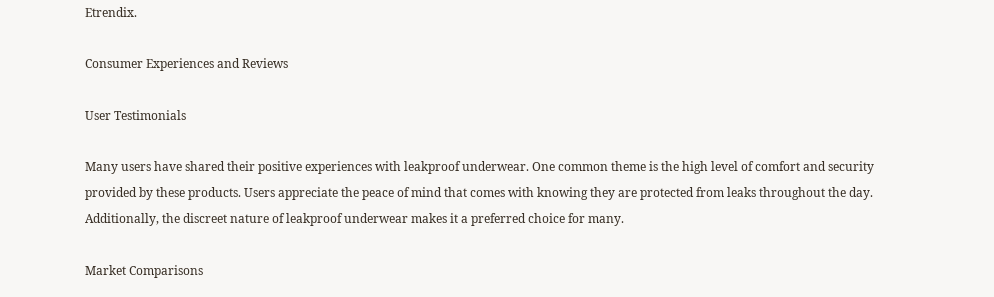Etrendix.

Consumer Experiences and Reviews

User Testimonials

Many users have shared their positive experiences with leakproof underwear. One common theme is the high level of comfort and security provided by these products. Users appreciate the peace of mind that comes with knowing they are protected from leaks throughout the day. Additionally, the discreet nature of leakproof underwear makes it a preferred choice for many.

Market Comparisons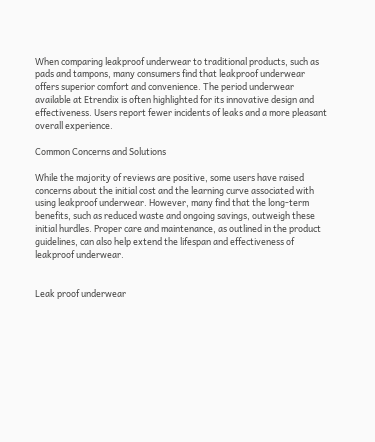When comparing leakproof underwear to traditional products, such as pads and tampons, many consumers find that leakproof underwear offers superior comfort and convenience. The period underwear available at Etrendix is often highlighted for its innovative design and effectiveness. Users report fewer incidents of leaks and a more pleasant overall experience.

Common Concerns and Solutions

While the majority of reviews are positive, some users have raised concerns about the initial cost and the learning curve associated with using leakproof underwear. However, many find that the long-term benefits, such as reduced waste and ongoing savings, outweigh these initial hurdles. Proper care and maintenance, as outlined in the product guidelines, can also help extend the lifespan and effectiveness of leakproof underwear.


Leak proof underwear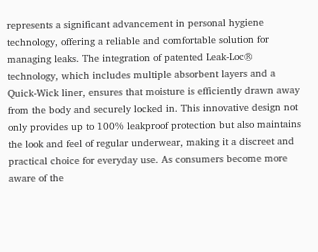represents a significant advancement in personal hygiene technology, offering a reliable and comfortable solution for managing leaks. The integration of patented Leak-Loc® technology, which includes multiple absorbent layers and a Quick-Wick liner, ensures that moisture is efficiently drawn away from the body and securely locked in. This innovative design not only provides up to 100% leakproof protection but also maintains the look and feel of regular underwear, making it a discreet and practical choice for everyday use. As consumers become more aware of the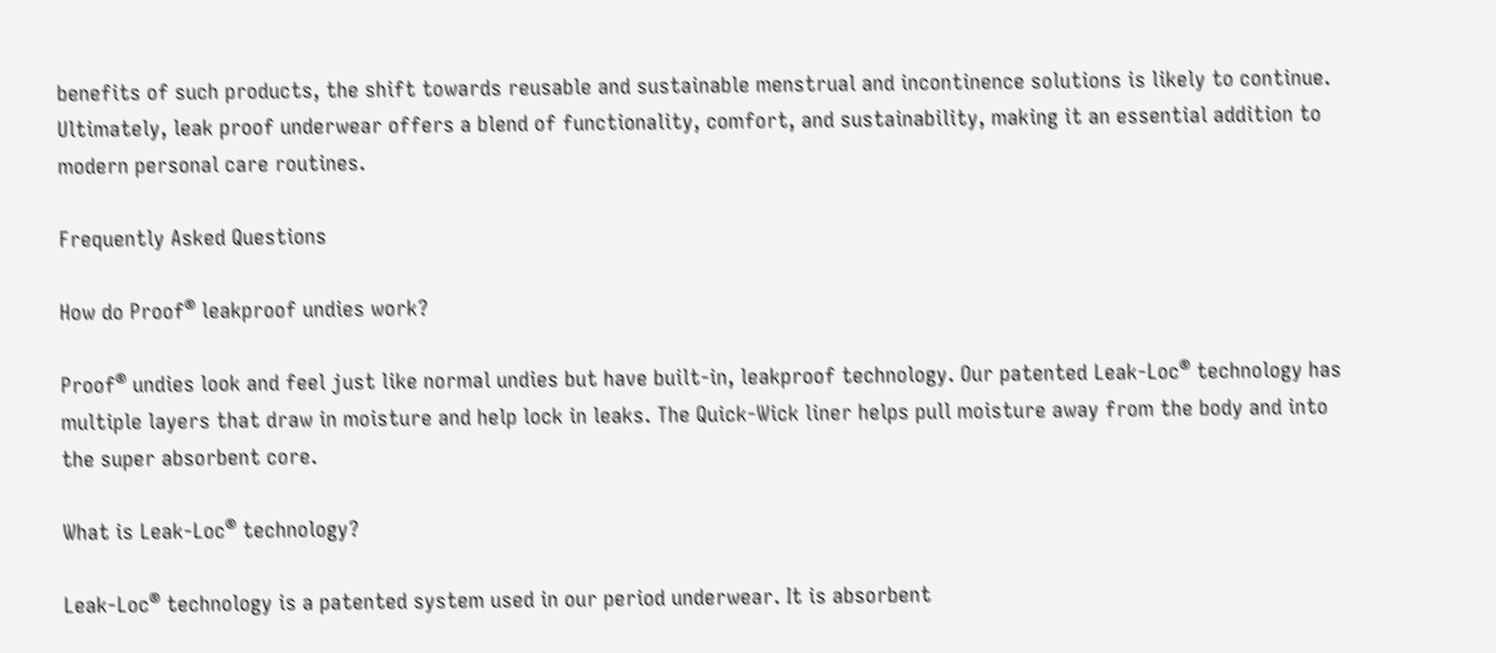benefits of such products, the shift towards reusable and sustainable menstrual and incontinence solutions is likely to continue. Ultimately, leak proof underwear offers a blend of functionality, comfort, and sustainability, making it an essential addition to modern personal care routines.

Frequently Asked Questions

How do Proof® leakproof undies work?

Proof® undies look and feel just like normal undies but have built-in, leakproof technology. Our patented Leak-Loc® technology has multiple layers that draw in moisture and help lock in leaks. The Quick-Wick liner helps pull moisture away from the body and into the super absorbent core.

What is Leak-Loc® technology?

Leak-Loc® technology is a patented system used in our period underwear. It is absorbent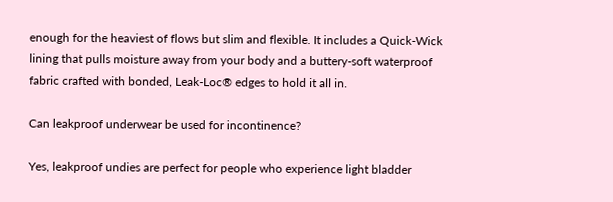enough for the heaviest of flows but slim and flexible. It includes a Quick-Wick lining that pulls moisture away from your body and a buttery-soft waterproof fabric crafted with bonded, Leak-Loc® edges to hold it all in.

Can leakproof underwear be used for incontinence?

Yes, leakproof undies are perfect for people who experience light bladder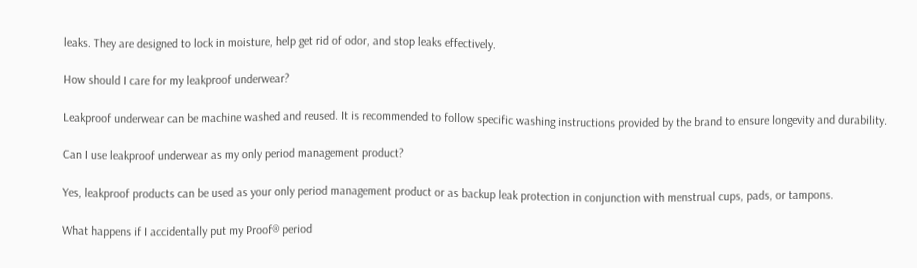leaks. They are designed to lock in moisture, help get rid of odor, and stop leaks effectively.

How should I care for my leakproof underwear?

Leakproof underwear can be machine washed and reused. It is recommended to follow specific washing instructions provided by the brand to ensure longevity and durability.

Can I use leakproof underwear as my only period management product?

Yes, leakproof products can be used as your only period management product or as backup leak protection in conjunction with menstrual cups, pads, or tampons.

What happens if I accidentally put my Proof® period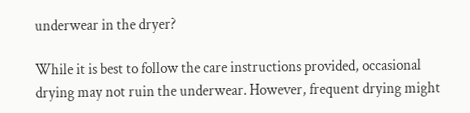underwear in the dryer?

While it is best to follow the care instructions provided, occasional drying may not ruin the underwear. However, frequent drying might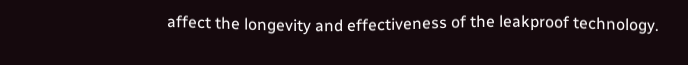affect the longevity and effectiveness of the leakproof technology.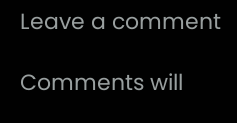Leave a comment

Comments will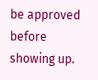be approved before showing up.